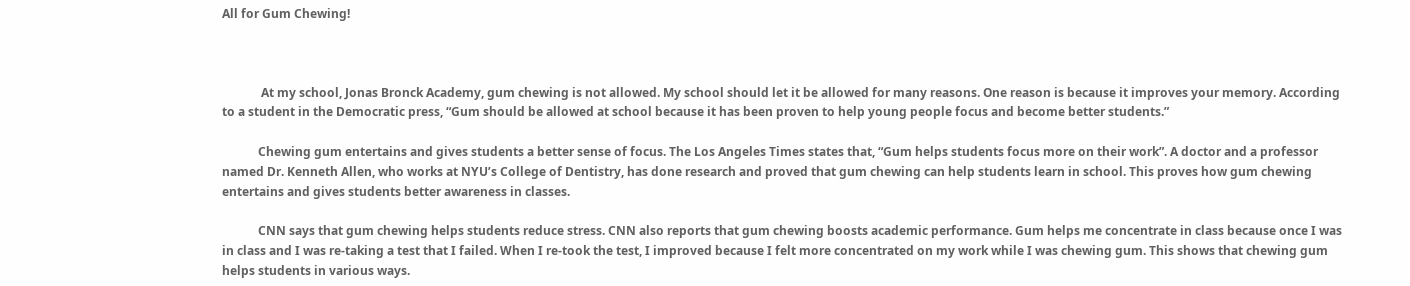All for Gum Chewing!



             At my school, Jonas Bronck Academy, gum chewing is not allowed. My school should let it be allowed for many reasons. One reason is because it improves your memory. According to a student in the Democratic press, “Gum should be allowed at school because it has been proven to help young people focus and become better students.”

            Chewing gum entertains and gives students a better sense of focus. The Los Angeles Times states that, “Gum helps students focus more on their work”. A doctor and a professor named Dr. Kenneth Allen, who works at NYU’s College of Dentistry, has done research and proved that gum chewing can help students learn in school. This proves how gum chewing entertains and gives students better awareness in classes.

            CNN says that gum chewing helps students reduce stress. CNN also reports that gum chewing boosts academic performance. Gum helps me concentrate in class because once I was in class and I was re-taking a test that I failed. When I re-took the test, I improved because I felt more concentrated on my work while I was chewing gum. This shows that chewing gum helps students in various ways.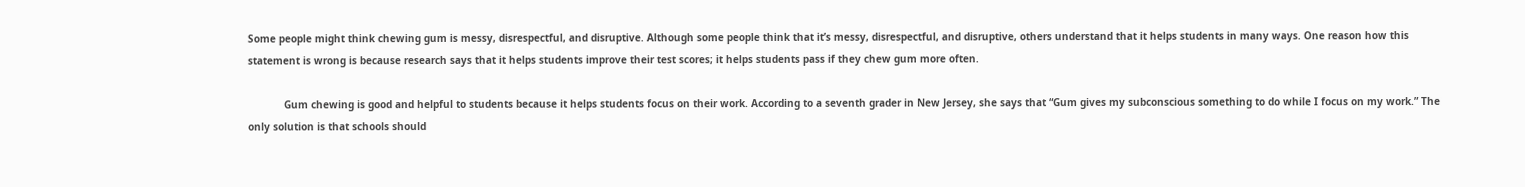Some people might think chewing gum is messy, disrespectful, and disruptive. Although some people think that it’s messy, disrespectful, and disruptive, others understand that it helps students in many ways. One reason how this statement is wrong is because research says that it helps students improve their test scores; it helps students pass if they chew gum more often.

            Gum chewing is good and helpful to students because it helps students focus on their work. According to a seventh grader in New Jersey, she says that “Gum gives my subconscious something to do while I focus on my work.” The only solution is that schools should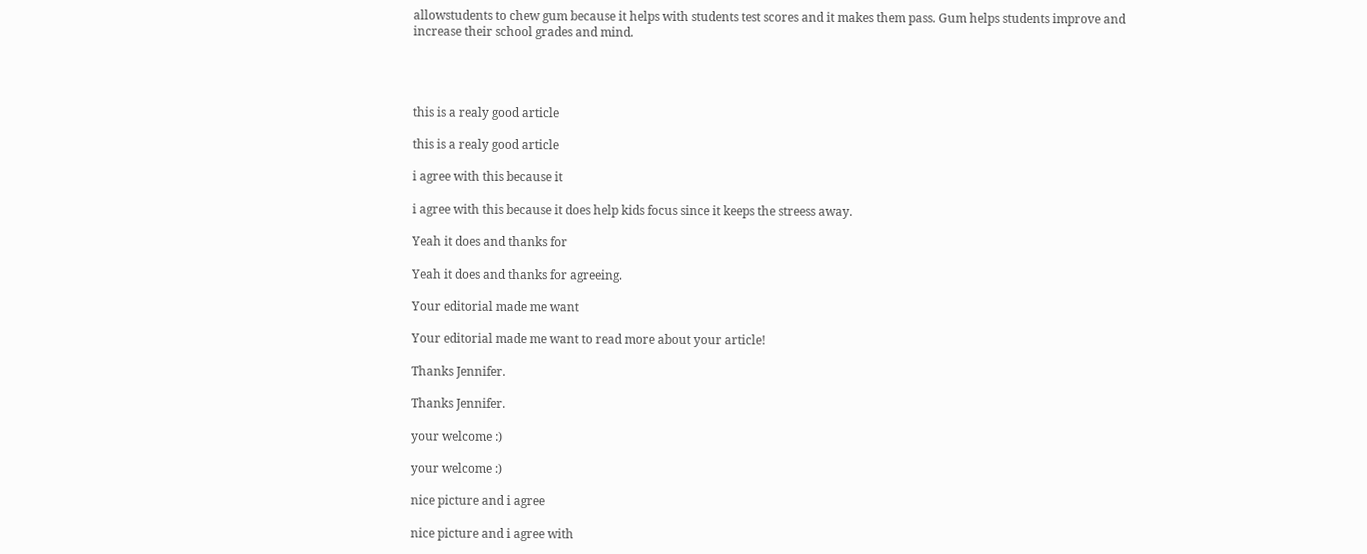allowstudents to chew gum because it helps with students test scores and it makes them pass. Gum helps students improve and increase their school grades and mind.




this is a realy good article

this is a realy good article

i agree with this because it

i agree with this because it does help kids focus since it keeps the streess away.

Yeah it does and thanks for

Yeah it does and thanks for agreeing.

Your editorial made me want

Your editorial made me want to read more about your article!

Thanks Jennifer.

Thanks Jennifer.

your welcome :)

your welcome :)

nice picture and i agree

nice picture and i agree with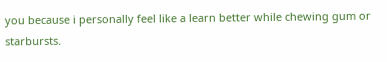you because i personally feel like a learn better while chewing gum or starbursts.